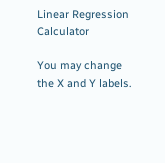Linear Regression Calculator

You may change the X and Y labels.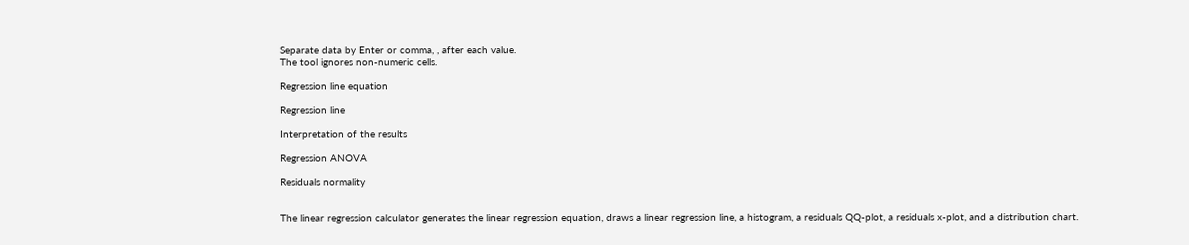Separate data by Enter or comma, , after each value.
The tool ignores non-numeric cells.

Regression line equation

Regression line

Interpretation of the results

Regression ANOVA

Residuals normality


The linear regression calculator generates the linear regression equation, draws a linear regression line, a histogram, a residuals QQ-plot, a residuals x-plot, and a distribution chart.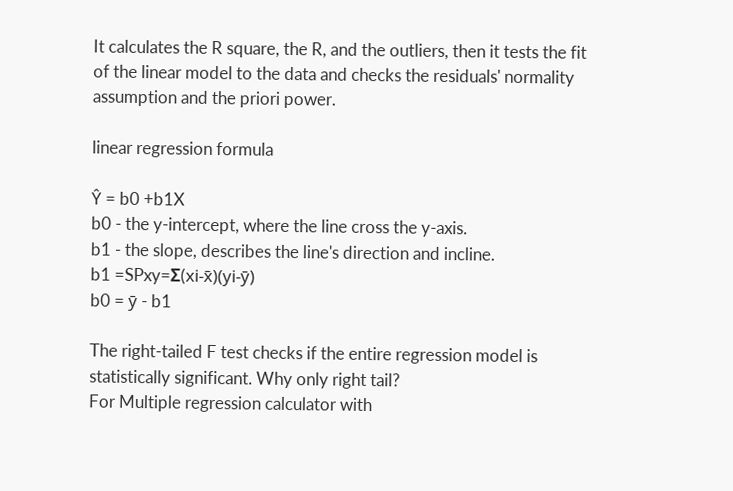It calculates the R square, the R, and the outliers, then it tests the fit of the linear model to the data and checks the residuals' normality assumption and the priori power.

linear regression formula

Ŷ = b0 +b1X
b0 - the y-intercept, where the line cross the y-axis.
b1 - the slope, describes the line's direction and incline.
b1 =SPxy=Σ(xi-x̄)(yi-ȳ)
b0 = ȳ - b1

The right-tailed F test checks if the entire regression model is statistically significant. Why only right tail?
For Multiple regression calculator with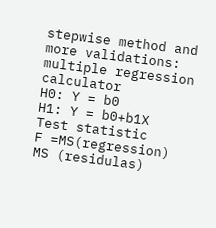stepwise method and more validations: multiple regression calculator
H0: Y = b0
H1: Y = b0+b1X
Test statistic
F =MS(regression)
MS (residulas)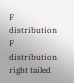F distribution
F distribution right tailed